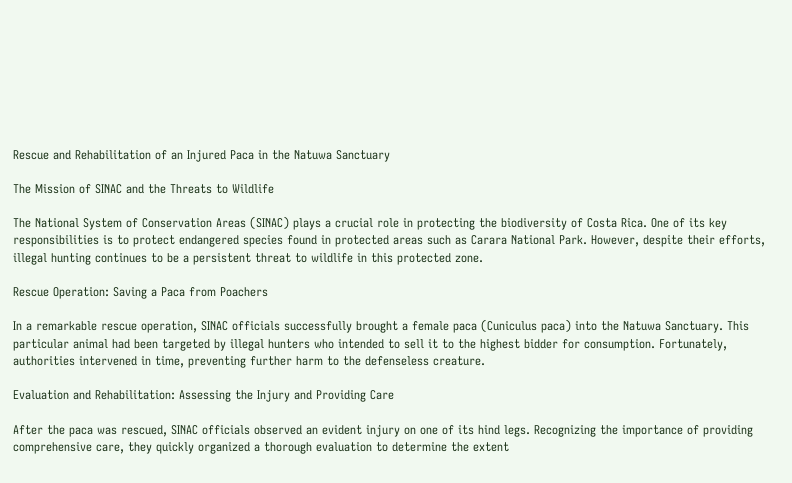Rescue and Rehabilitation of an Injured Paca in the Natuwa Sanctuary

The Mission of SINAC and the Threats to Wildlife

The National System of Conservation Areas (SINAC) plays a crucial role in protecting the biodiversity of Costa Rica. One of its key responsibilities is to protect endangered species found in protected areas such as Carara National Park. However, despite their efforts, illegal hunting continues to be a persistent threat to wildlife in this protected zone.

Rescue Operation: Saving a Paca from Poachers

In a remarkable rescue operation, SINAC officials successfully brought a female paca (Cuniculus paca) into the Natuwa Sanctuary. This particular animal had been targeted by illegal hunters who intended to sell it to the highest bidder for consumption. Fortunately, authorities intervened in time, preventing further harm to the defenseless creature.

Evaluation and Rehabilitation: Assessing the Injury and Providing Care

After the paca was rescued, SINAC officials observed an evident injury on one of its hind legs. Recognizing the importance of providing comprehensive care, they quickly organized a thorough evaluation to determine the extent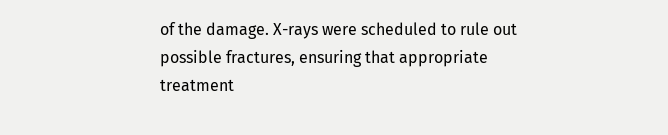of the damage. X-rays were scheduled to rule out possible fractures, ensuring that appropriate treatment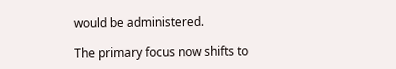would be administered.

The primary focus now shifts to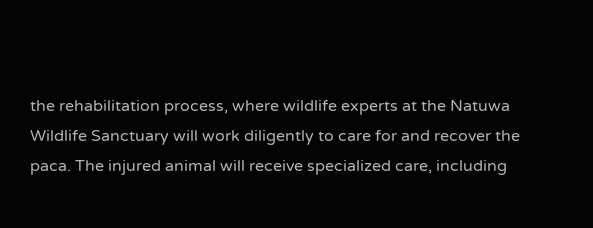the rehabilitation process, where wildlife experts at the Natuwa Wildlife Sanctuary will work diligently to care for and recover the paca. The injured animal will receive specialized care, including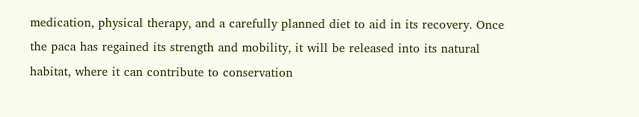medication, physical therapy, and a carefully planned diet to aid in its recovery. Once the paca has regained its strength and mobility, it will be released into its natural habitat, where it can contribute to conservation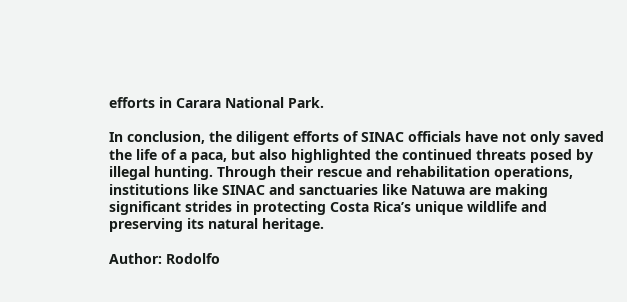efforts in Carara National Park.

In conclusion, the diligent efforts of SINAC officials have not only saved the life of a paca, but also highlighted the continued threats posed by illegal hunting. Through their rescue and rehabilitation operations, institutions like SINAC and sanctuaries like Natuwa are making significant strides in protecting Costa Rica’s unique wildlife and preserving its natural heritage.

Author: Rodolfo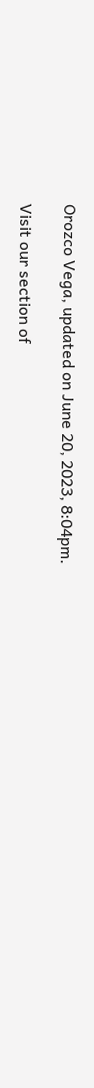Orozco Vega, updated on June 20, 2023, 8:04pm.

Visit our section of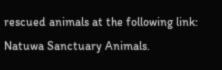rescued animals at the following link: Natuwa Sanctuary Animals.